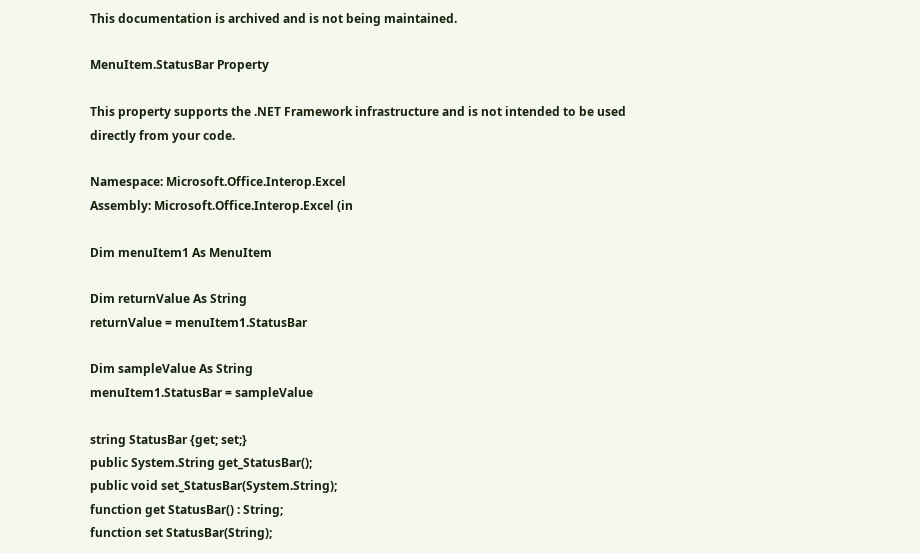This documentation is archived and is not being maintained.

MenuItem.StatusBar Property

This property supports the .NET Framework infrastructure and is not intended to be used directly from your code.

Namespace: Microsoft.Office.Interop.Excel
Assembly: Microsoft.Office.Interop.Excel (in

Dim menuItem1 As MenuItem

Dim returnValue As String
returnValue = menuItem1.StatusBar

Dim sampleValue As String
menuItem1.StatusBar = sampleValue

string StatusBar {get; set;}
public System.String get_StatusBar();
public void set_StatusBar(System.String);
function get StatusBar() : String;
function set StatusBar(String);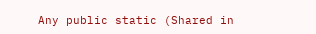Any public static (Shared in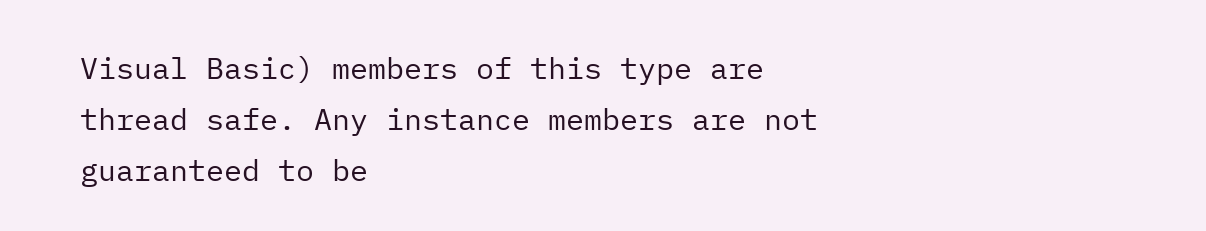Visual Basic) members of this type are thread safe. Any instance members are not guaranteed to be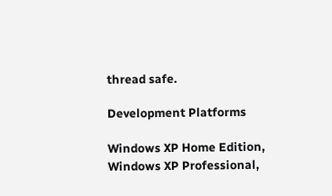thread safe.

Development Platforms

Windows XP Home Edition, Windows XP Professional,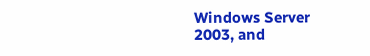Windows Server 2003, and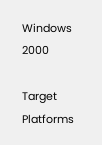Windows 2000

Target Platforms